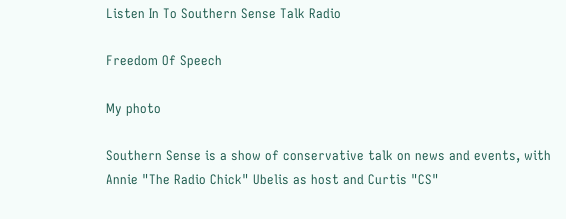Listen In To Southern Sense Talk Radio

Freedom Of Speech

My photo

Southern Sense is a show of conservative talk on news and events, with Annie "The Radio Chick" Ubelis as host and Curtis "CS"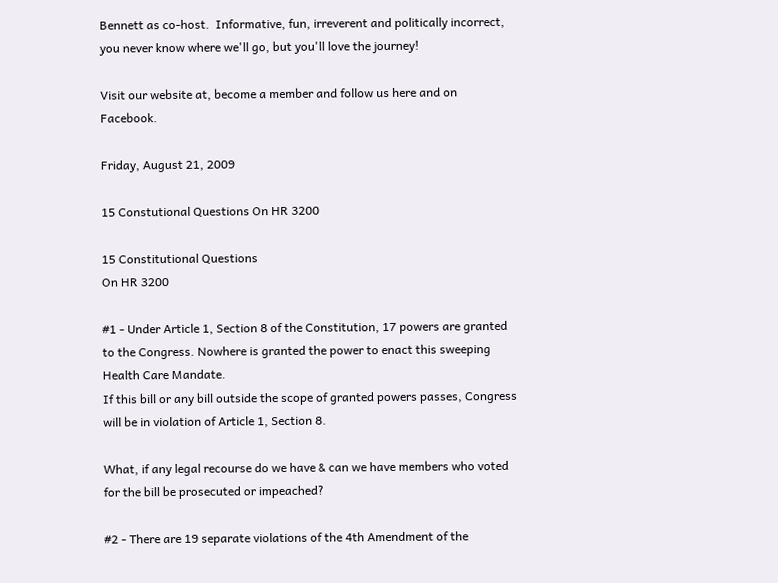Bennett as co-host.  Informative, fun, irreverent and politically incorrect, you never know where we'll go, but you'll love the journey!

Visit our website at, become a member and follow us here and on Facebook.

Friday, August 21, 2009

15 Constutional Questions On HR 3200

15 Constitutional Questions
On HR 3200

#1 - Under Article 1, Section 8 of the Constitution, 17 powers are granted to the Congress. Nowhere is granted the power to enact this sweeping Health Care Mandate.
If this bill or any bill outside the scope of granted powers passes, Congress will be in violation of Article 1, Section 8.

What, if any legal recourse do we have & can we have members who voted for the bill be prosecuted or impeached?

#2 - There are 19 separate violations of the 4th Amendment of the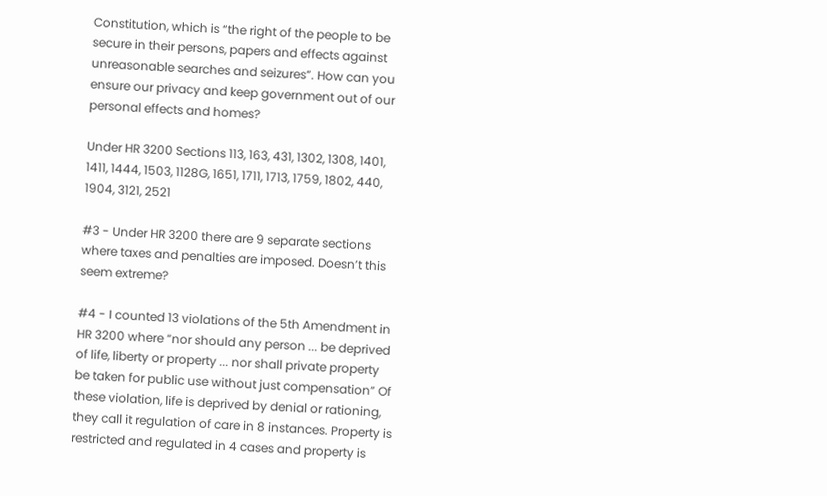Constitution, which is “the right of the people to be secure in their persons, papers and effects against unreasonable searches and seizures”. How can you ensure our privacy and keep government out of our personal effects and homes?

Under HR 3200 Sections 113, 163, 431, 1302, 1308, 1401, 1411, 1444, 1503, 1128G, 1651, 1711, 1713, 1759, 1802, 440, 1904, 3121, 2521

#3 - Under HR 3200 there are 9 separate sections where taxes and penalties are imposed. Doesn’t this seem extreme?

#4 - I counted 13 violations of the 5th Amendment in HR 3200 where “nor should any person ... be deprived of life, liberty or property ... nor shall private property be taken for public use without just compensation” Of these violation, life is deprived by denial or rationing, they call it regulation of care in 8 instances. Property is restricted and regulated in 4 cases and property is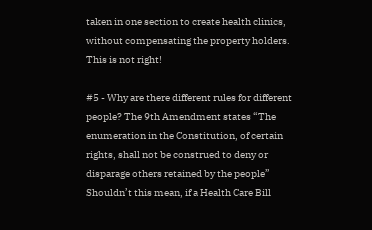taken in one section to create health clinics, without compensating the property holders. This is not right!

#5 - Why are there different rules for different people? The 9th Amendment states “The enumeration in the Constitution, of certain rights, shall not be construed to deny or disparage others retained by the people” Shouldn’t this mean, if a Health Care Bill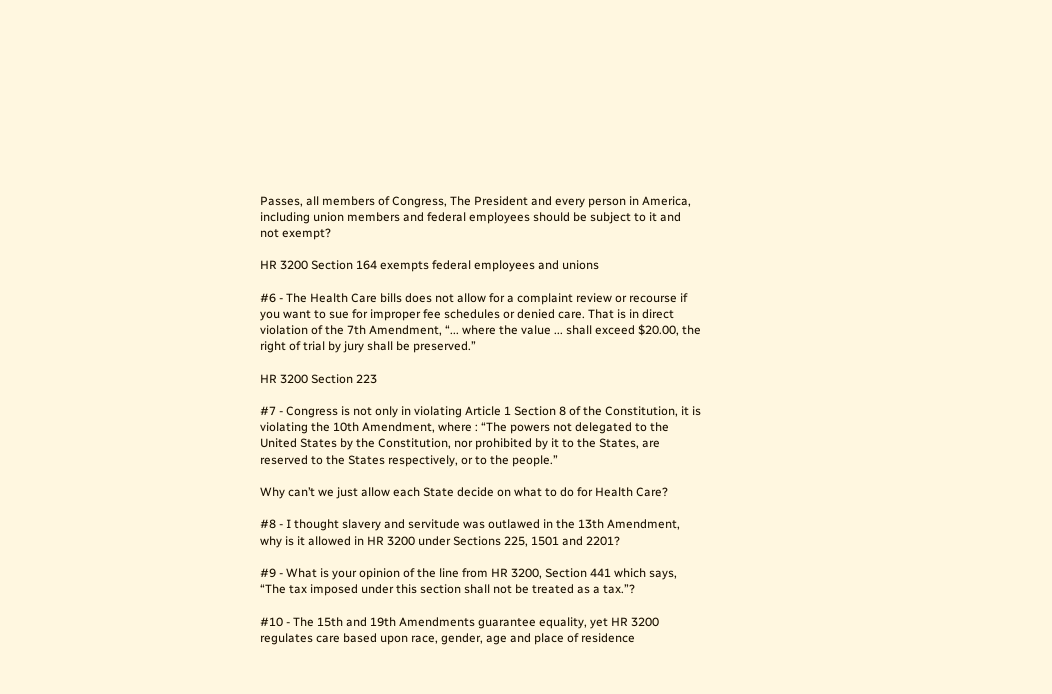Passes, all members of Congress, The President and every person in America, including union members and federal employees should be subject to it and not exempt?

HR 3200 Section 164 exempts federal employees and unions

#6 - The Health Care bills does not allow for a complaint review or recourse if you want to sue for improper fee schedules or denied care. That is in direct violation of the 7th Amendment, “... where the value ... shall exceed $20.00, the right of trial by jury shall be preserved.”

HR 3200 Section 223

#7 - Congress is not only in violating Article 1 Section 8 of the Constitution, it is violating the 10th Amendment, where : “The powers not delegated to the United States by the Constitution, nor prohibited by it to the States, are reserved to the States respectively, or to the people.”

Why can’t we just allow each State decide on what to do for Health Care?

#8 - I thought slavery and servitude was outlawed in the 13th Amendment, why is it allowed in HR 3200 under Sections 225, 1501 and 2201?

#9 - What is your opinion of the line from HR 3200, Section 441 which says,
“The tax imposed under this section shall not be treated as a tax.”?

#10 - The 15th and 19th Amendments guarantee equality, yet HR 3200 regulates care based upon race, gender, age and place of residence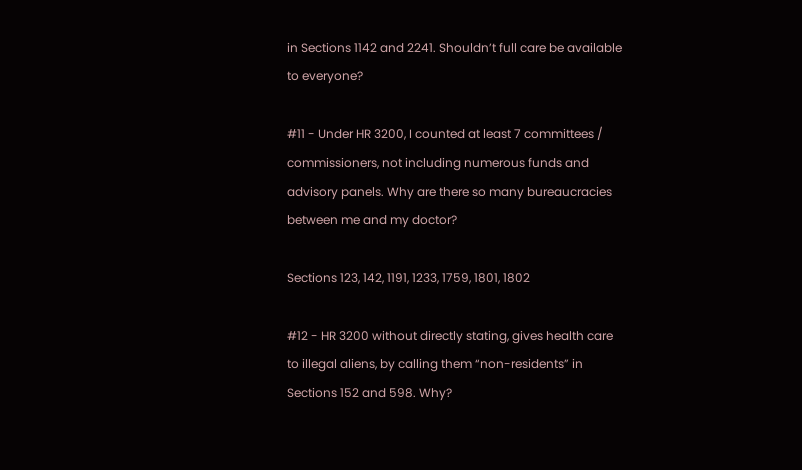in Sections 1142 and 2241. Shouldn’t full care be available to everyone?

#11 - Under HR 3200, I counted at least 7 committees / commissioners, not including numerous funds and advisory panels. Why are there so many bureaucracies between me and my doctor?

Sections 123, 142, 1191, 1233, 1759, 1801, 1802

#12 - HR 3200 without directly stating, gives health care to illegal aliens, by calling them “non-residents” in Sections 152 and 598. Why?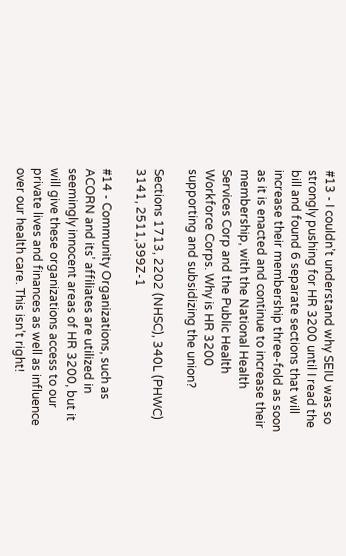#13 - I couldn’t understand why SEIU was so strongly pushing for HR 3200 until I read the bill and found 6 separate sections that will increase their membership three-fold as soon as it is enacted and continue to increase their membership, with the National Health Services Corp and the Public Health Workforce Corps. Why is HR 3200 supporting and subsidizing the union?

Sections 1713, 2202 (NHSC), 340L (PHWC) 3141, 2511,399Z-1

#14 - Community Organizations, such as ACORN and its’ affiliates are utilized in seemingly innocent areas of HR 3200, but it will give these organizations access to our private lives and finances as well as influence over our health care. This isn’t right!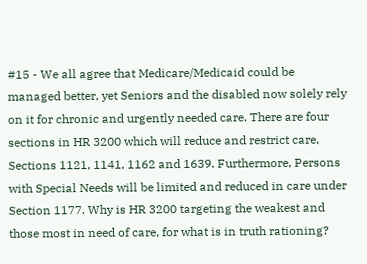#15 - We all agree that Medicare/Medicaid could be managed better, yet Seniors and the disabled now solely rely on it for chronic and urgently needed care. There are four sections in HR 3200 which will reduce and restrict care, Sections 1121, 1141, 1162 and 1639. Furthermore, Persons with Special Needs will be limited and reduced in care under Section 1177. Why is HR 3200 targeting the weakest and those most in need of care, for what is in truth rationing?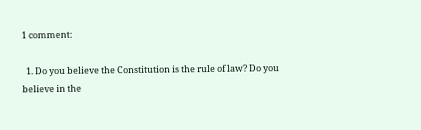1 comment:

  1. Do you believe the Constitution is the rule of law? Do you believe in the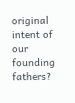original intent of our founding fathers?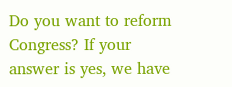Do you want to reform Congress? If your answer is yes, we have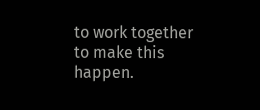to work together to make this happen.